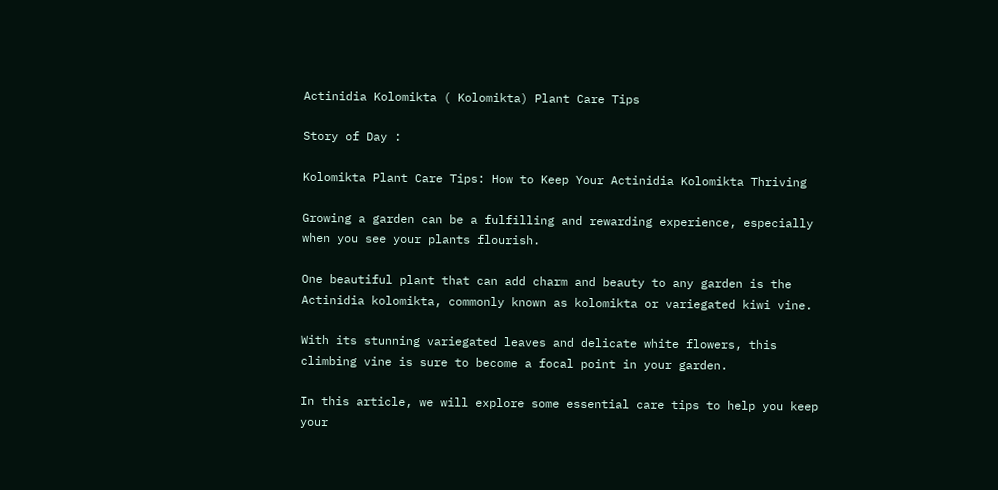Actinidia Kolomikta ( Kolomikta) Plant Care Tips

Story of Day :

Kolomikta Plant Care Tips: How to Keep Your Actinidia Kolomikta Thriving

Growing a garden can be a fulfilling and rewarding experience, especially when you see your plants flourish.

One beautiful plant that can add charm and beauty to any garden is the Actinidia kolomikta, commonly known as kolomikta or variegated kiwi vine.

With its stunning variegated leaves and delicate white flowers, this climbing vine is sure to become a focal point in your garden.

In this article, we will explore some essential care tips to help you keep your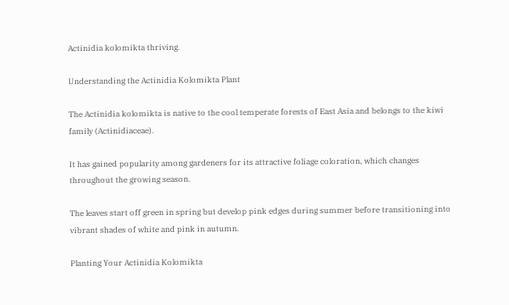Actinidia kolomikta thriving.

Understanding the Actinidia Kolomikta Plant

The Actinidia kolomikta is native to the cool temperate forests of East Asia and belongs to the kiwi family (Actinidiaceae).

It has gained popularity among gardeners for its attractive foliage coloration, which changes throughout the growing season.

The leaves start off green in spring but develop pink edges during summer before transitioning into vibrant shades of white and pink in autumn.

Planting Your Actinidia Kolomikta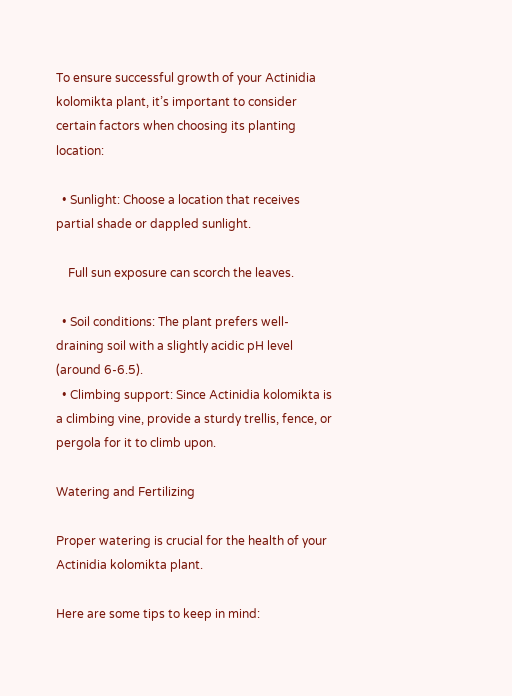To ensure successful growth of your Actinidia kolomikta plant, it’s important to consider certain factors when choosing its planting location:

  • Sunlight: Choose a location that receives partial shade or dappled sunlight.

    Full sun exposure can scorch the leaves.

  • Soil conditions: The plant prefers well-draining soil with a slightly acidic pH level (around 6-6.5).
  • Climbing support: Since Actinidia kolomikta is a climbing vine, provide a sturdy trellis, fence, or pergola for it to climb upon.

Watering and Fertilizing

Proper watering is crucial for the health of your Actinidia kolomikta plant.

Here are some tips to keep in mind: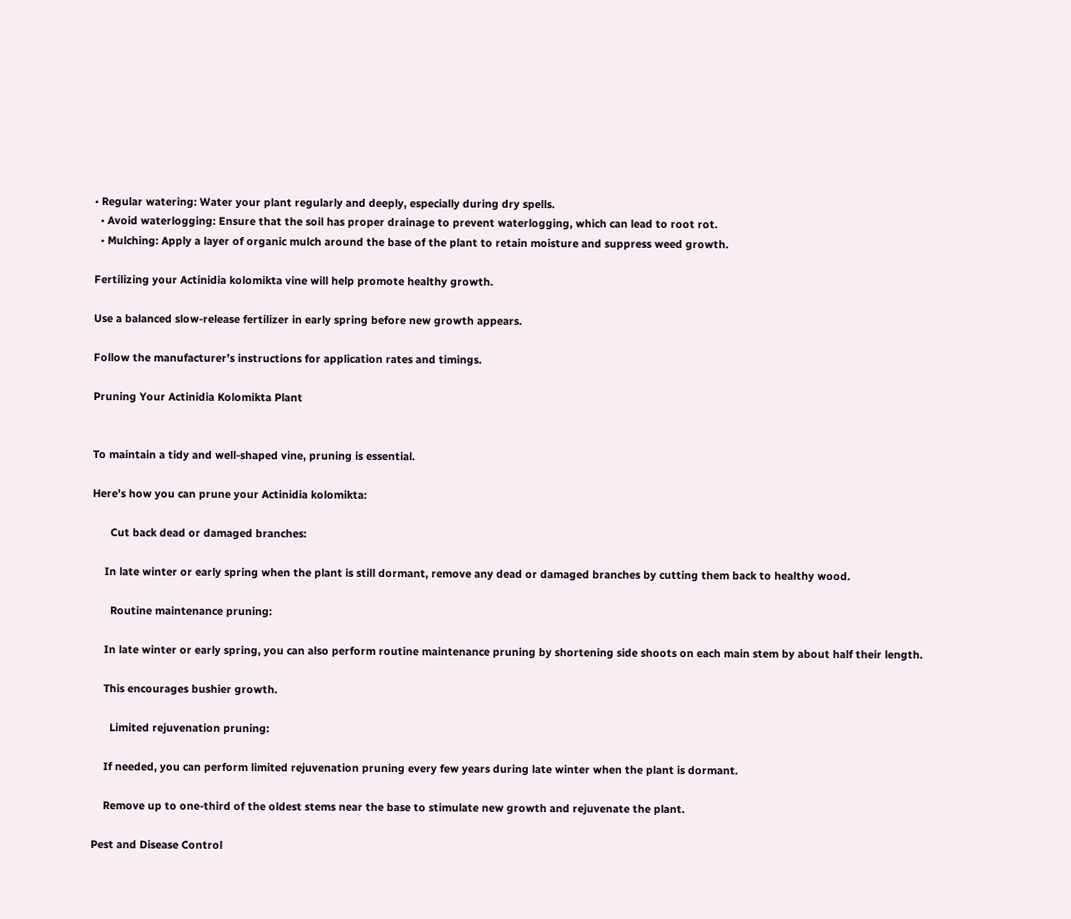• Regular watering: Water your plant regularly and deeply, especially during dry spells.
  • Avoid waterlogging: Ensure that the soil has proper drainage to prevent waterlogging, which can lead to root rot.
  • Mulching: Apply a layer of organic mulch around the base of the plant to retain moisture and suppress weed growth.

Fertilizing your Actinidia kolomikta vine will help promote healthy growth.

Use a balanced slow-release fertilizer in early spring before new growth appears.

Follow the manufacturer’s instructions for application rates and timings.

Pruning Your Actinidia Kolomikta Plant


To maintain a tidy and well-shaped vine, pruning is essential.

Here’s how you can prune your Actinidia kolomikta:

      Cut back dead or damaged branches:

    In late winter or early spring when the plant is still dormant, remove any dead or damaged branches by cutting them back to healthy wood.

      Routine maintenance pruning:

    In late winter or early spring, you can also perform routine maintenance pruning by shortening side shoots on each main stem by about half their length.

    This encourages bushier growth.

      Limited rejuvenation pruning:

    If needed, you can perform limited rejuvenation pruning every few years during late winter when the plant is dormant.

    Remove up to one-third of the oldest stems near the base to stimulate new growth and rejuvenate the plant.

Pest and Disease Control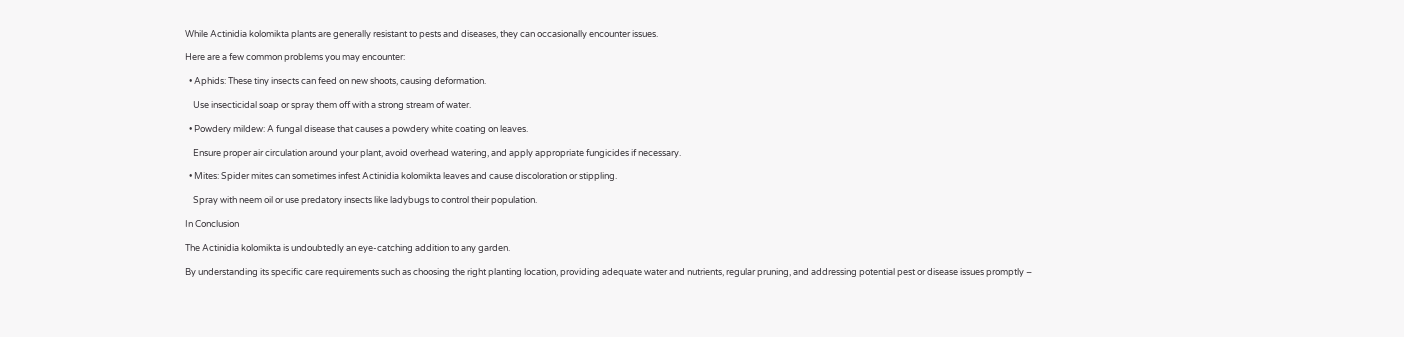While Actinidia kolomikta plants are generally resistant to pests and diseases, they can occasionally encounter issues.

Here are a few common problems you may encounter:

  • Aphids: These tiny insects can feed on new shoots, causing deformation.

    Use insecticidal soap or spray them off with a strong stream of water.

  • Powdery mildew: A fungal disease that causes a powdery white coating on leaves.

    Ensure proper air circulation around your plant, avoid overhead watering, and apply appropriate fungicides if necessary.

  • Mites: Spider mites can sometimes infest Actinidia kolomikta leaves and cause discoloration or stippling.

    Spray with neem oil or use predatory insects like ladybugs to control their population.

In Conclusion

The Actinidia kolomikta is undoubtedly an eye-catching addition to any garden.

By understanding its specific care requirements such as choosing the right planting location, providing adequate water and nutrients, regular pruning, and addressing potential pest or disease issues promptly –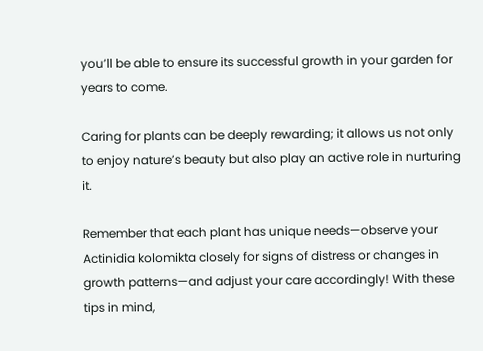you’ll be able to ensure its successful growth in your garden for years to come.

Caring for plants can be deeply rewarding; it allows us not only to enjoy nature’s beauty but also play an active role in nurturing it.

Remember that each plant has unique needs—observe your Actinidia kolomikta closely for signs of distress or changes in growth patterns—and adjust your care accordingly! With these tips in mind,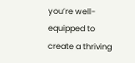you’re well-equipped to create a thriving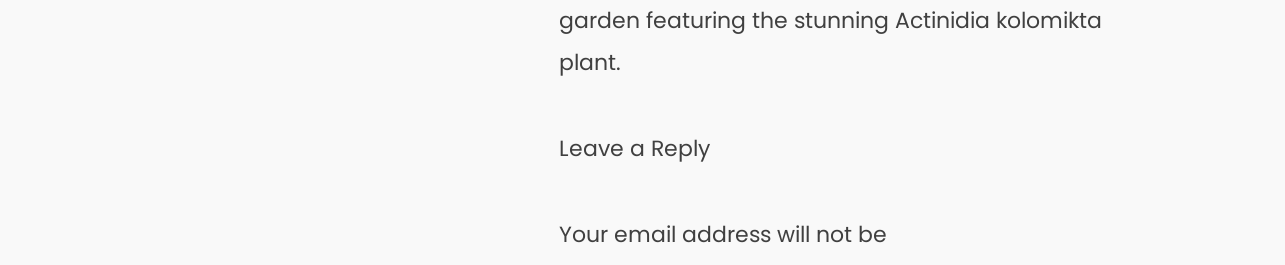garden featuring the stunning Actinidia kolomikta plant.

Leave a Reply

Your email address will not be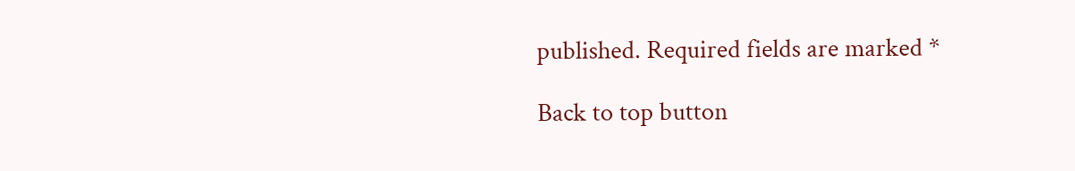published. Required fields are marked *

Back to top button